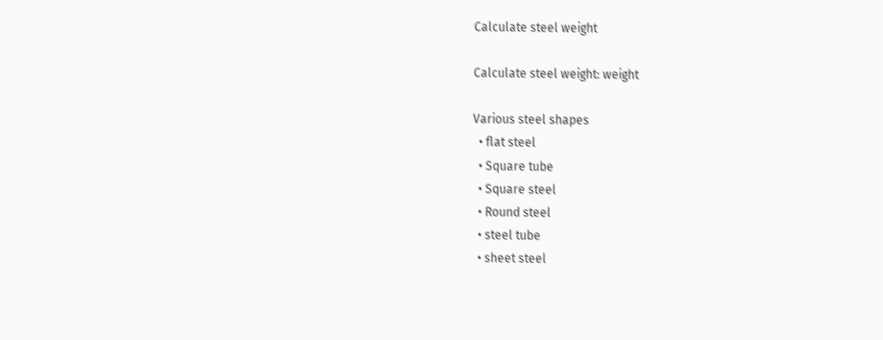Calculate steel weight

Calculate steel weight: weight

Various steel shapes
  • flat steel
  • Square tube
  • Square steel
  • Round steel
  • steel tube
  • sheet steel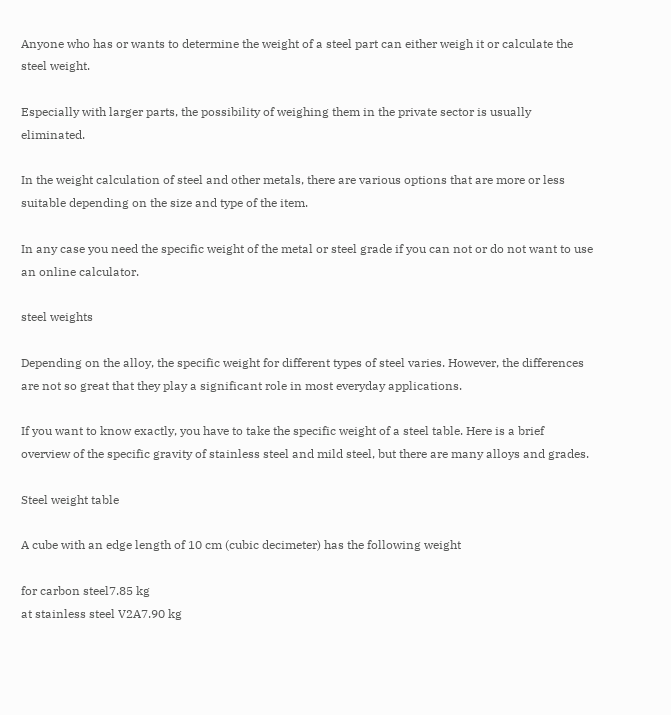Anyone who has or wants to determine the weight of a steel part can either weigh it or calculate the steel weight.

Especially with larger parts, the possibility of weighing them in the private sector is usually eliminated.

In the weight calculation of steel and other metals, there are various options that are more or less suitable depending on the size and type of the item.

In any case you need the specific weight of the metal or steel grade if you can not or do not want to use an online calculator.

steel weights

Depending on the alloy, the specific weight for different types of steel varies. However, the differences are not so great that they play a significant role in most everyday applications.

If you want to know exactly, you have to take the specific weight of a steel table. Here is a brief overview of the specific gravity of stainless steel and mild steel, but there are many alloys and grades.

Steel weight table

A cube with an edge length of 10 cm (cubic decimeter) has the following weight

for carbon steel7.85 kg
at stainless steel V2A7.90 kg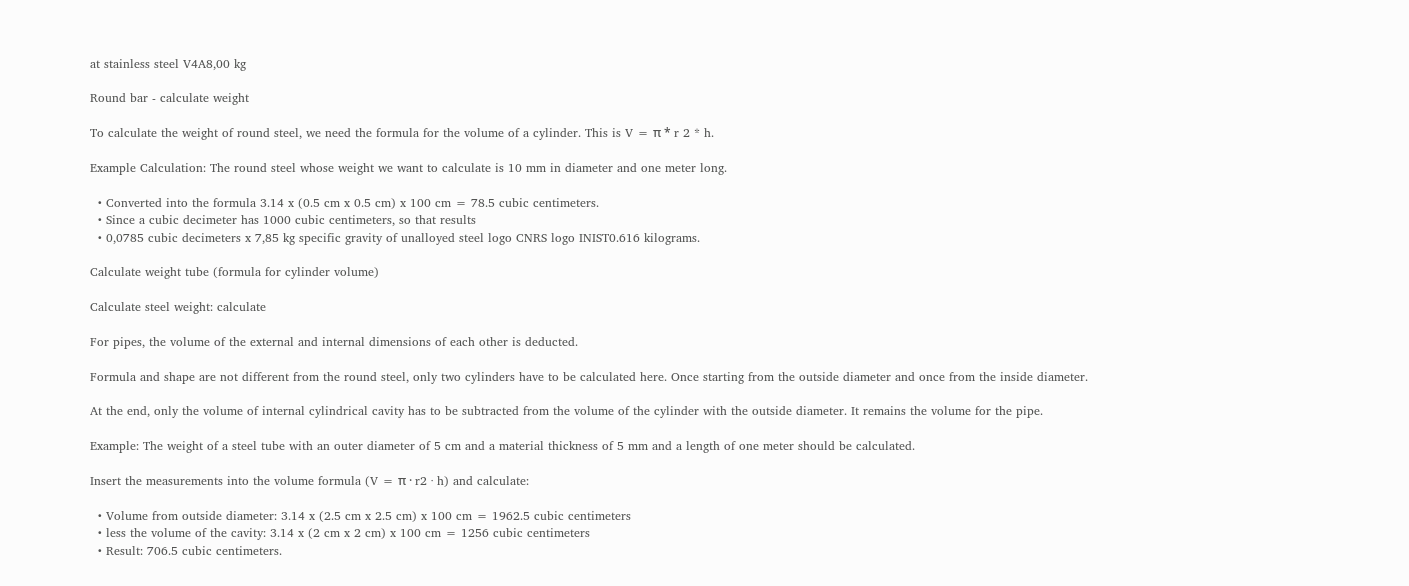at stainless steel V4A8,00 kg

Round bar - calculate weight

To calculate the weight of round steel, we need the formula for the volume of a cylinder. This is V = π * r 2 * h.

Example Calculation: The round steel whose weight we want to calculate is 10 mm in diameter and one meter long.

  • Converted into the formula 3.14 x (0.5 cm x 0.5 cm) x 100 cm = 78.5 cubic centimeters.
  • Since a cubic decimeter has 1000 cubic centimeters, so that results
  • 0,0785 cubic decimeters x 7,85 kg specific gravity of unalloyed steel logo CNRS logo INIST0.616 kilograms.

Calculate weight tube (formula for cylinder volume)

Calculate steel weight: calculate

For pipes, the volume of the external and internal dimensions of each other is deducted.

Formula and shape are not different from the round steel, only two cylinders have to be calculated here. Once starting from the outside diameter and once from the inside diameter.

At the end, only the volume of internal cylindrical cavity has to be subtracted from the volume of the cylinder with the outside diameter. It remains the volume for the pipe.

Example: The weight of a steel tube with an outer diameter of 5 cm and a material thickness of 5 mm and a length of one meter should be calculated.

Insert the measurements into the volume formula (V = π · r2 · h) and calculate:

  • Volume from outside diameter: 3.14 x (2.5 cm x 2.5 cm) x 100 cm = 1962.5 cubic centimeters
  • less the volume of the cavity: 3.14 x (2 cm x 2 cm) x 100 cm = 1256 cubic centimeters
  • Result: 706.5 cubic centimeters.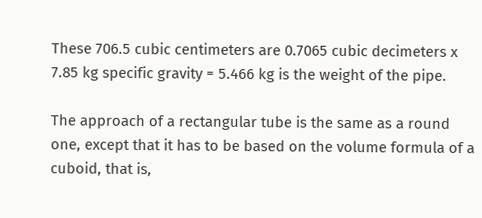These 706.5 cubic centimeters are 0.7065 cubic decimeters x 7.85 kg specific gravity = 5.466 kg is the weight of the pipe.

The approach of a rectangular tube is the same as a round one, except that it has to be based on the volume formula of a cuboid, that is,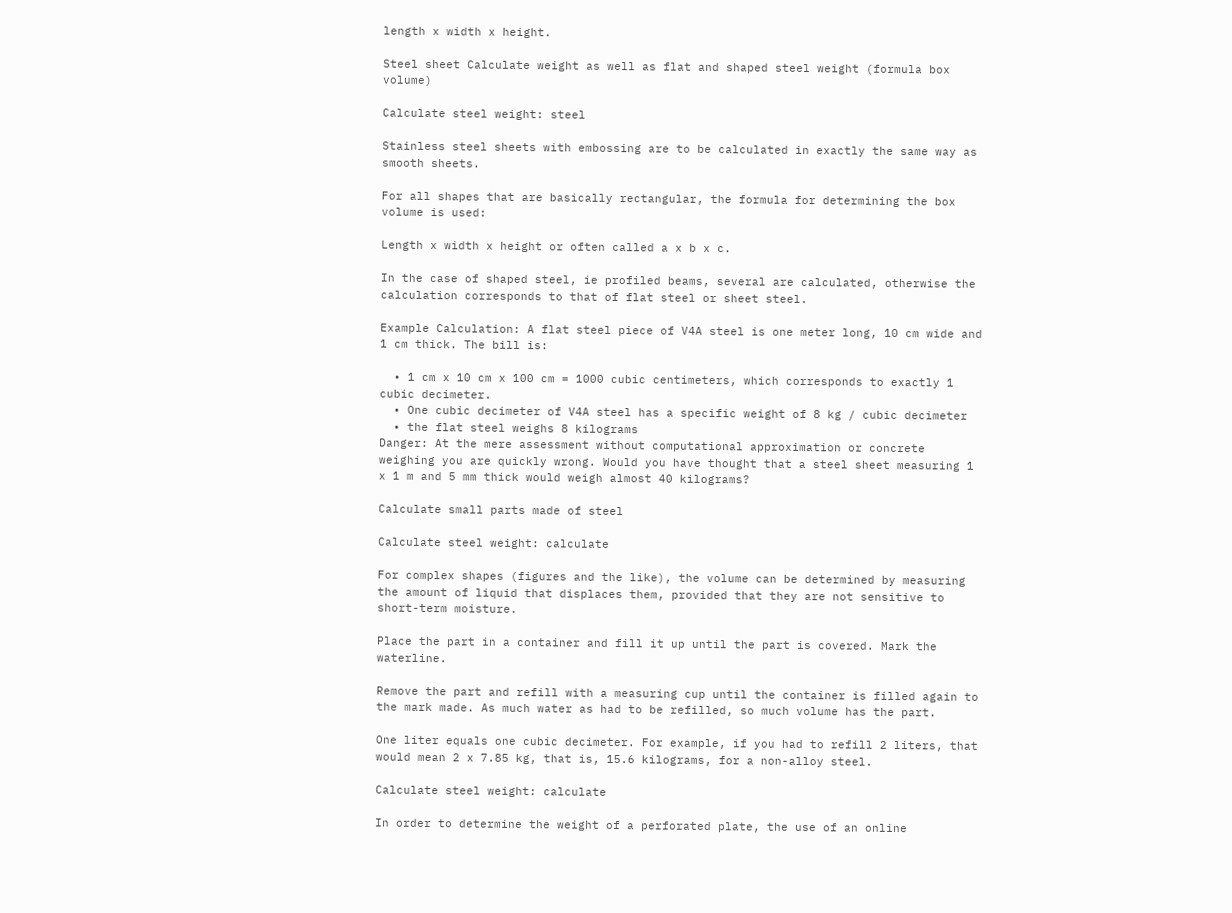length x width x height.

Steel sheet Calculate weight as well as flat and shaped steel weight (formula box volume)

Calculate steel weight: steel

Stainless steel sheets with embossing are to be calculated in exactly the same way as smooth sheets.

For all shapes that are basically rectangular, the formula for determining the box volume is used:

Length x width x height or often called a x b x c.

In the case of shaped steel, ie profiled beams, several are calculated, otherwise the calculation corresponds to that of flat steel or sheet steel.

Example Calculation: A flat steel piece of V4A steel is one meter long, 10 cm wide and 1 cm thick. The bill is:

  • 1 cm x 10 cm x 100 cm = 1000 cubic centimeters, which corresponds to exactly 1 cubic decimeter.
  • One cubic decimeter of V4A steel has a specific weight of 8 kg / cubic decimeter
  • the flat steel weighs 8 kilograms
Danger: At the mere assessment without computational approximation or concrete weighing you are quickly wrong. Would you have thought that a steel sheet measuring 1 x 1 m and 5 mm thick would weigh almost 40 kilograms?

Calculate small parts made of steel

Calculate steel weight: calculate

For complex shapes (figures and the like), the volume can be determined by measuring the amount of liquid that displaces them, provided that they are not sensitive to short-term moisture.

Place the part in a container and fill it up until the part is covered. Mark the waterline.

Remove the part and refill with a measuring cup until the container is filled again to the mark made. As much water as had to be refilled, so much volume has the part.

One liter equals one cubic decimeter. For example, if you had to refill 2 liters, that would mean 2 x 7.85 kg, that is, 15.6 kilograms, for a non-alloy steel.

Calculate steel weight: calculate

In order to determine the weight of a perforated plate, the use of an online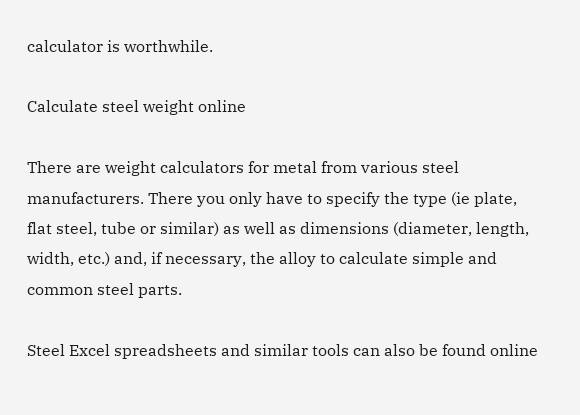calculator is worthwhile.

Calculate steel weight online

There are weight calculators for metal from various steel manufacturers. There you only have to specify the type (ie plate, flat steel, tube or similar) as well as dimensions (diameter, length, width, etc.) and, if necessary, the alloy to calculate simple and common steel parts.

Steel Excel spreadsheets and similar tools can also be found online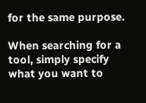for the same purpose.

When searching for a tool, simply specify what you want to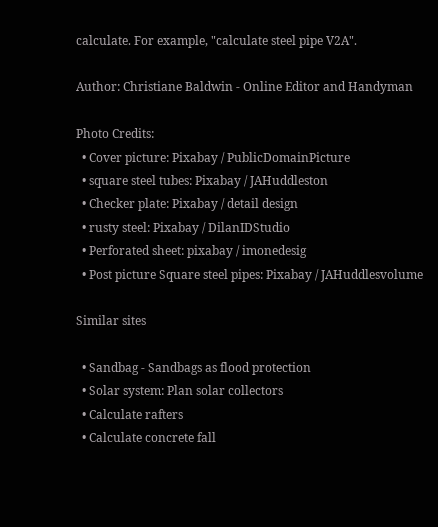calculate. For example, "calculate steel pipe V2A".

Author: Christiane Baldwin - Online Editor and Handyman

Photo Credits:
  • Cover picture: Pixabay / PublicDomainPicture
  • square steel tubes: Pixabay / JAHuddleston
  • Checker plate: Pixabay / detail design
  • rusty steel: Pixabay / DilanIDStudio
  • Perforated sheet: pixabay / imonedesig
  • Post picture Square steel pipes: Pixabay / JAHuddlesvolume

Similar sites

  • Sandbag - Sandbags as flood protection
  • Solar system: Plan solar collectors
  • Calculate rafters
  • Calculate concrete fall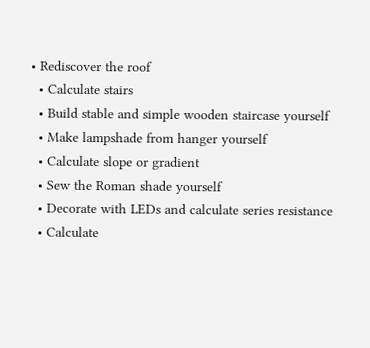• Rediscover the roof
  • Calculate stairs
  • Build stable and simple wooden staircase yourself
  • Make lampshade from hanger yourself
  • Calculate slope or gradient
  • Sew the Roman shade yourself
  • Decorate with LEDs and calculate series resistance
  • Calculate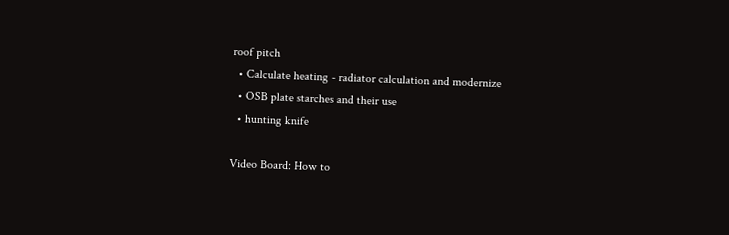roof pitch
  • Calculate heating - radiator calculation and modernize
  • OSB plate starches and their use
  • hunting knife

Video Board: How to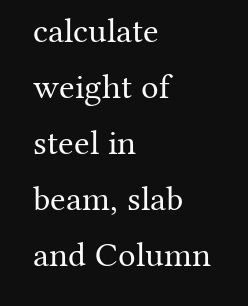calculate weight of steel in beam, slab and Column